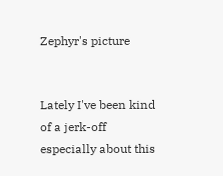Zephyr's picture


Lately I've been kind of a jerk-off especially about this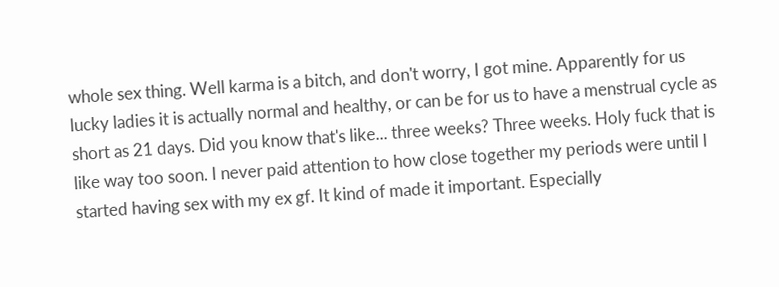whole sex thing. Well karma is a bitch, and don't worry, I got mine. Apparently for us lucky ladies it is actually normal and healthy, or can be for us to have a menstrual cycle as short as 21 days. Did you know that's like... three weeks? Three weeks. Holy fuck that is like way too soon. I never paid attention to how close together my periods were until I started having sex with my ex gf. It kind of made it important. Especially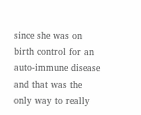since she was on birth control for an auto-immune disease and that was the only way to really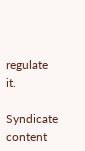regulate it.

Syndicate content